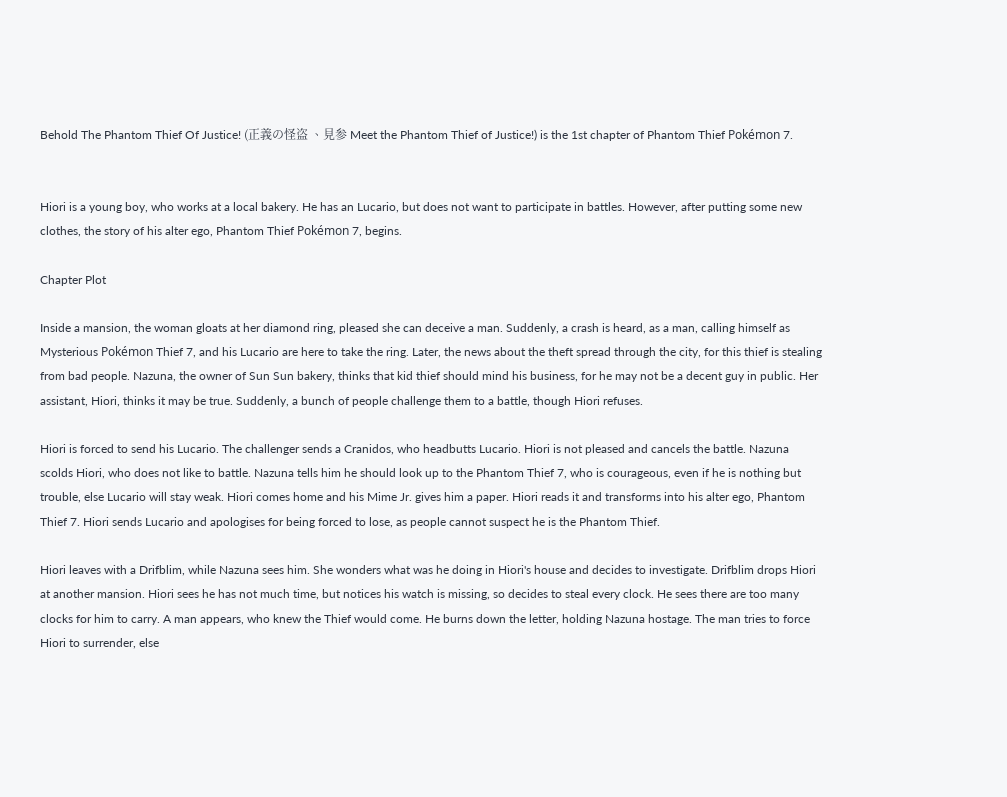Behold The Phantom Thief Of Justice! (正義の怪盗 、見参 Meet the Phantom Thief of Justice!) is the 1st chapter of Phantom Thief Pokémon 7.


Hiori is a young boy, who works at a local bakery. He has an Lucario, but does not want to participate in battles. However, after putting some new clothes, the story of his alter ego, Phantom Thief Pokémon 7, begins.

Chapter Plot

Inside a mansion, the woman gloats at her diamond ring, pleased she can deceive a man. Suddenly, a crash is heard, as a man, calling himself as Mysterious Pokémon Thief 7, and his Lucario are here to take the ring. Later, the news about the theft spread through the city, for this thief is stealing from bad people. Nazuna, the owner of Sun Sun bakery, thinks that kid thief should mind his business, for he may not be a decent guy in public. Her assistant, Hiori, thinks it may be true. Suddenly, a bunch of people challenge them to a battle, though Hiori refuses.

Hiori is forced to send his Lucario. The challenger sends a Cranidos, who headbutts Lucario. Hiori is not pleased and cancels the battle. Nazuna scolds Hiori, who does not like to battle. Nazuna tells him he should look up to the Phantom Thief 7, who is courageous, even if he is nothing but trouble, else Lucario will stay weak. Hiori comes home and his Mime Jr. gives him a paper. Hiori reads it and transforms into his alter ego, Phantom Thief 7. Hiori sends Lucario and apologises for being forced to lose, as people cannot suspect he is the Phantom Thief.

Hiori leaves with a Drifblim, while Nazuna sees him. She wonders what was he doing in Hiori's house and decides to investigate. Drifblim drops Hiori at another mansion. Hiori sees he has not much time, but notices his watch is missing, so decides to steal every clock. He sees there are too many clocks for him to carry. A man appears, who knew the Thief would come. He burns down the letter, holding Nazuna hostage. The man tries to force Hiori to surrender, else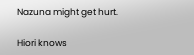Nazuna might get hurt.

Hiori knows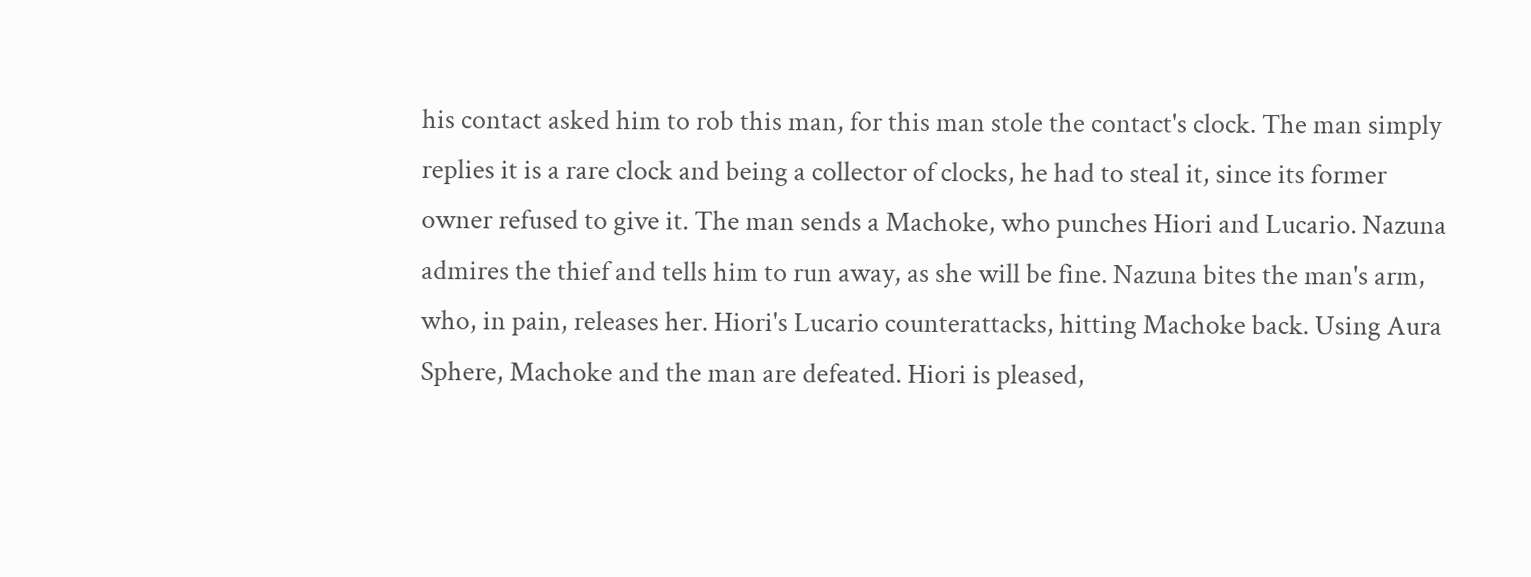his contact asked him to rob this man, for this man stole the contact's clock. The man simply replies it is a rare clock and being a collector of clocks, he had to steal it, since its former owner refused to give it. The man sends a Machoke, who punches Hiori and Lucario. Nazuna admires the thief and tells him to run away, as she will be fine. Nazuna bites the man's arm, who, in pain, releases her. Hiori's Lucario counterattacks, hitting Machoke back. Using Aura Sphere, Machoke and the man are defeated. Hiori is pleased,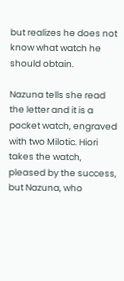but realizes he does not know what watch he should obtain.

Nazuna tells she read the letter and it is a pocket watch, engraved with two Milotic. Hiori takes the watch, pleased by the success, but Nazuna, who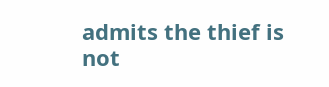admits the thief is not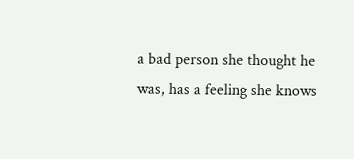a bad person she thought he was, has a feeling she knows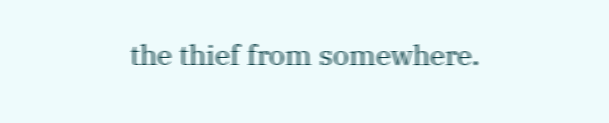the thief from somewhere.